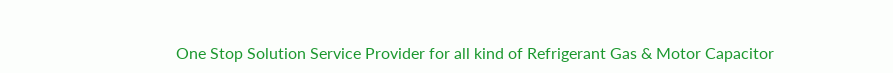One Stop Solution Service Provider for all kind of Refrigerant Gas & Motor Capacitor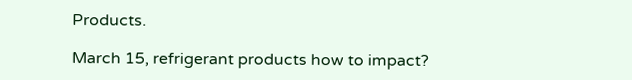Products.

March 15, refrigerant products how to impact?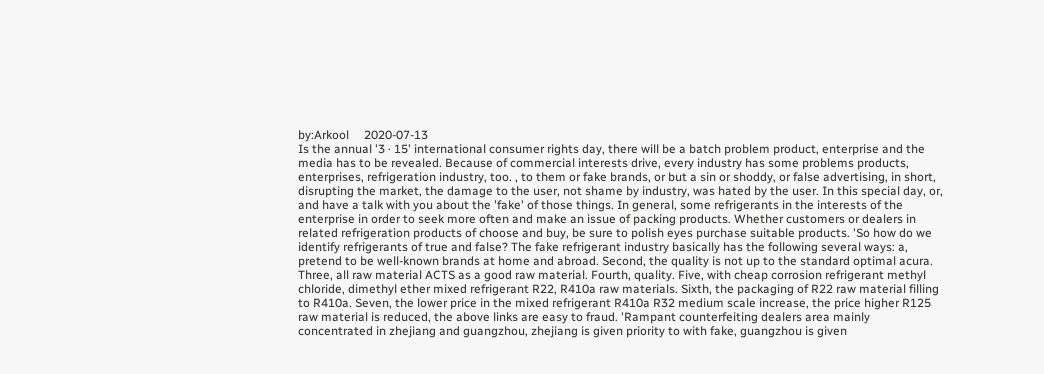by:Arkool     2020-07-13
Is the annual '3 · 15' international consumer rights day, there will be a batch problem product, enterprise and the media has to be revealed. Because of commercial interests drive, every industry has some problems products, enterprises, refrigeration industry, too. , to them or fake brands, or but a sin or shoddy, or false advertising, in short, disrupting the market, the damage to the user, not shame by industry, was hated by the user. In this special day, or, and have a talk with you about the 'fake' of those things. In general, some refrigerants in the interests of the enterprise in order to seek more often and make an issue of packing products. Whether customers or dealers in related refrigeration products of choose and buy, be sure to polish eyes purchase suitable products. 'So how do we identify refrigerants of true and false? The fake refrigerant industry basically has the following several ways: a, pretend to be well-known brands at home and abroad. Second, the quality is not up to the standard optimal acura. Three, all raw material ACTS as a good raw material. Fourth, quality. Five, with cheap corrosion refrigerant methyl chloride, dimethyl ether mixed refrigerant R22, R410a raw materials. Sixth, the packaging of R22 raw material filling to R410a. Seven, the lower price in the mixed refrigerant R410a R32 medium scale increase, the price higher R125 raw material is reduced, the above links are easy to fraud. 'Rampant counterfeiting dealers area mainly concentrated in zhejiang and guangzhou, zhejiang is given priority to with fake, guangzhou is given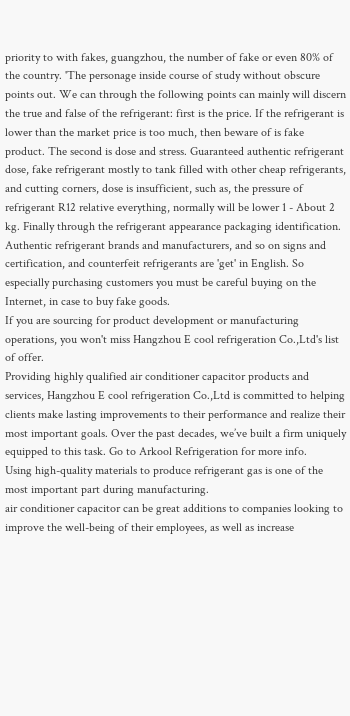priority to with fakes, guangzhou, the number of fake or even 80% of the country. 'The personage inside course of study without obscure points out. We can through the following points can mainly will discern the true and false of the refrigerant: first is the price. If the refrigerant is lower than the market price is too much, then beware of is fake product. The second is dose and stress. Guaranteed authentic refrigerant dose, fake refrigerant mostly to tank filled with other cheap refrigerants, and cutting corners, dose is insufficient, such as, the pressure of refrigerant R12 relative everything, normally will be lower 1 - About 2 kg. Finally through the refrigerant appearance packaging identification. Authentic refrigerant brands and manufacturers, and so on signs and certification, and counterfeit refrigerants are 'get' in English. So especially purchasing customers you must be careful buying on the Internet, in case to buy fake goods.
If you are sourcing for product development or manufacturing operations, you won't miss Hangzhou E cool refrigeration Co.,Ltd's list of offer.
Providing highly qualified air conditioner capacitor products and services, Hangzhou E cool refrigeration Co.,Ltd is committed to helping clients make lasting improvements to their performance and realize their most important goals. Over the past decades, we’ve built a firm uniquely equipped to this task. Go to Arkool Refrigeration for more info.
Using high-quality materials to produce refrigerant gas is one of the most important part during manufacturing.
air conditioner capacitor can be great additions to companies looking to improve the well-being of their employees, as well as increase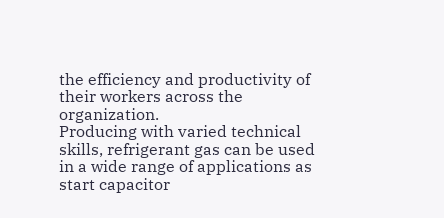the efficiency and productivity of their workers across the organization.
Producing with varied technical skills, refrigerant gas can be used in a wide range of applications as start capacitor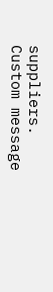suppliers.
Custom message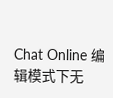Chat Online 编辑模式下无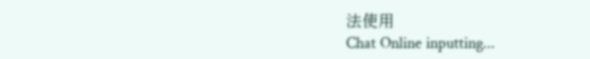法使用
Chat Online inputting...